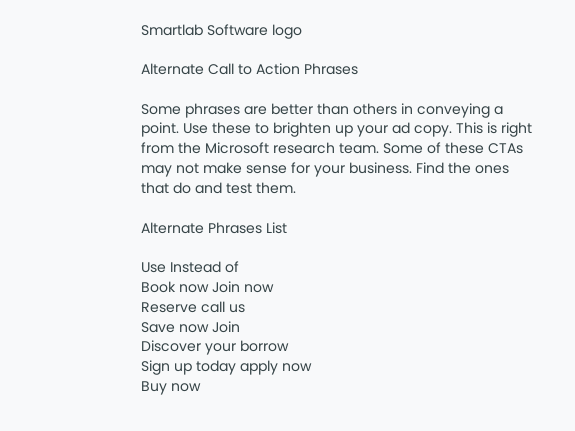Smartlab Software logo

Alternate Call to Action Phrases

Some phrases are better than others in conveying a point. Use these to brighten up your ad copy. This is right from the Microsoft research team. Some of these CTAs may not make sense for your business. Find the ones that do and test them.

Alternate Phrases List

Use Instead of
Book now Join now
Reserve call us
Save now Join
Discover your borrow
Sign up today apply now
Buy now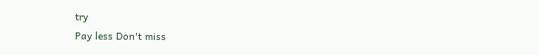try
Pay less Don't miss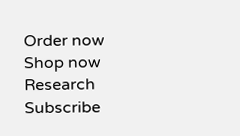Order now Shop now
Research Subscribe